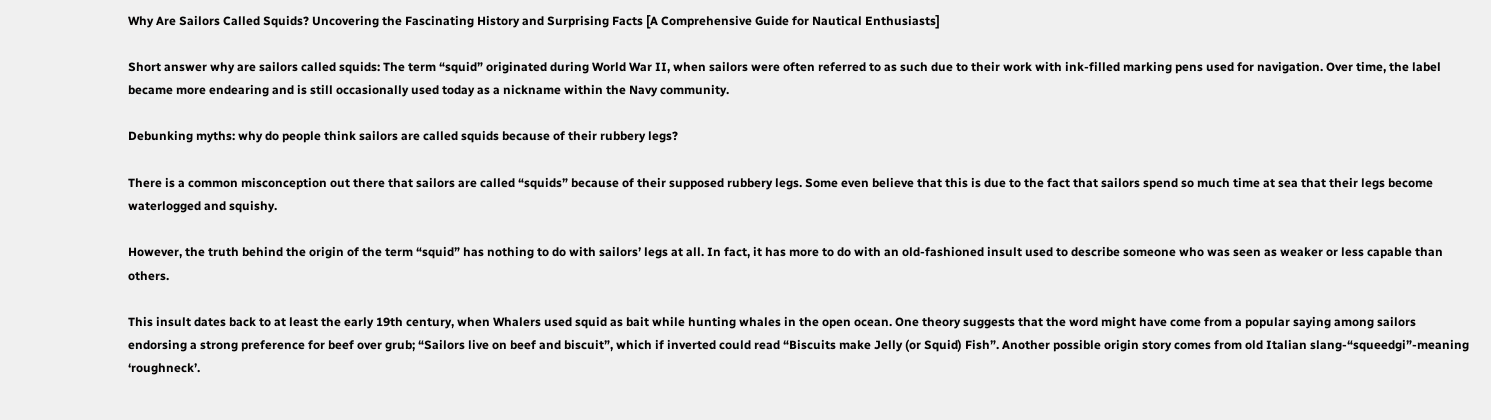Why Are Sailors Called Squids? Uncovering the Fascinating History and Surprising Facts [A Comprehensive Guide for Nautical Enthusiasts]

Short answer why are sailors called squids: The term “squid” originated during World War II, when sailors were often referred to as such due to their work with ink-filled marking pens used for navigation. Over time, the label became more endearing and is still occasionally used today as a nickname within the Navy community.

Debunking myths: why do people think sailors are called squids because of their rubbery legs?

There is a common misconception out there that sailors are called “squids” because of their supposed rubbery legs. Some even believe that this is due to the fact that sailors spend so much time at sea that their legs become waterlogged and squishy.

However, the truth behind the origin of the term “squid” has nothing to do with sailors’ legs at all. In fact, it has more to do with an old-fashioned insult used to describe someone who was seen as weaker or less capable than others.

This insult dates back to at least the early 19th century, when Whalers used squid as bait while hunting whales in the open ocean. One theory suggests that the word might have come from a popular saying among sailors endorsing a strong preference for beef over grub; “Sailors live on beef and biscuit”, which if inverted could read “Biscuits make Jelly (or Squid) Fish”. Another possible origin story comes from old Italian slang-“squeedgi”-meaning ‘roughneck’.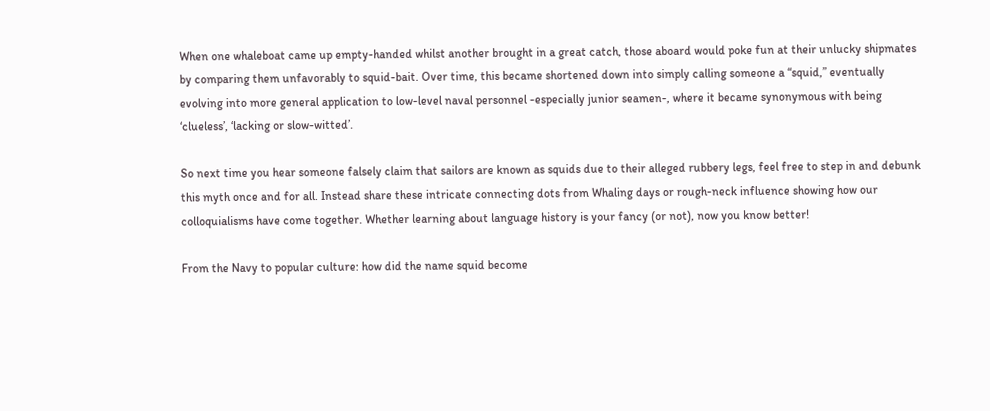When one whaleboat came up empty-handed whilst another brought in a great catch, those aboard would poke fun at their unlucky shipmates by comparing them unfavorably to squid-bait. Over time, this became shortened down into simply calling someone a “squid,” eventually evolving into more general application to low-level naval personnel -especially junior seamen-, where it became synonymous with being ‘clueless’, ‘lacking or slow-witted’.

So next time you hear someone falsely claim that sailors are known as squids due to their alleged rubbery legs, feel free to step in and debunk this myth once and for all. Instead share these intricate connecting dots from Whaling days or rough-neck influence showing how our colloquialisms have come together. Whether learning about language history is your fancy (or not), now you know better!

From the Navy to popular culture: how did the name squid become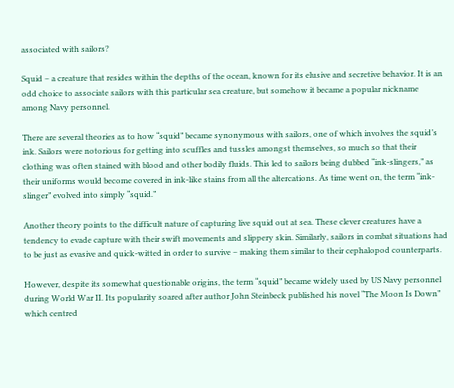associated with sailors?

Squid – a creature that resides within the depths of the ocean, known for its elusive and secretive behavior. It is an odd choice to associate sailors with this particular sea creature, but somehow it became a popular nickname among Navy personnel.

There are several theories as to how “squid” became synonymous with sailors, one of which involves the squid’s ink. Sailors were notorious for getting into scuffles and tussles amongst themselves, so much so that their clothing was often stained with blood and other bodily fluids. This led to sailors being dubbed “ink-slingers,” as their uniforms would become covered in ink-like stains from all the altercations. As time went on, the term “ink-slinger” evolved into simply “squid.”

Another theory points to the difficult nature of capturing live squid out at sea. These clever creatures have a tendency to evade capture with their swift movements and slippery skin. Similarly, sailors in combat situations had to be just as evasive and quick-witted in order to survive – making them similar to their cephalopod counterparts.

However, despite its somewhat questionable origins, the term “squid” became widely used by US Navy personnel during World War II. Its popularity soared after author John Steinbeck published his novel “The Moon Is Down” which centred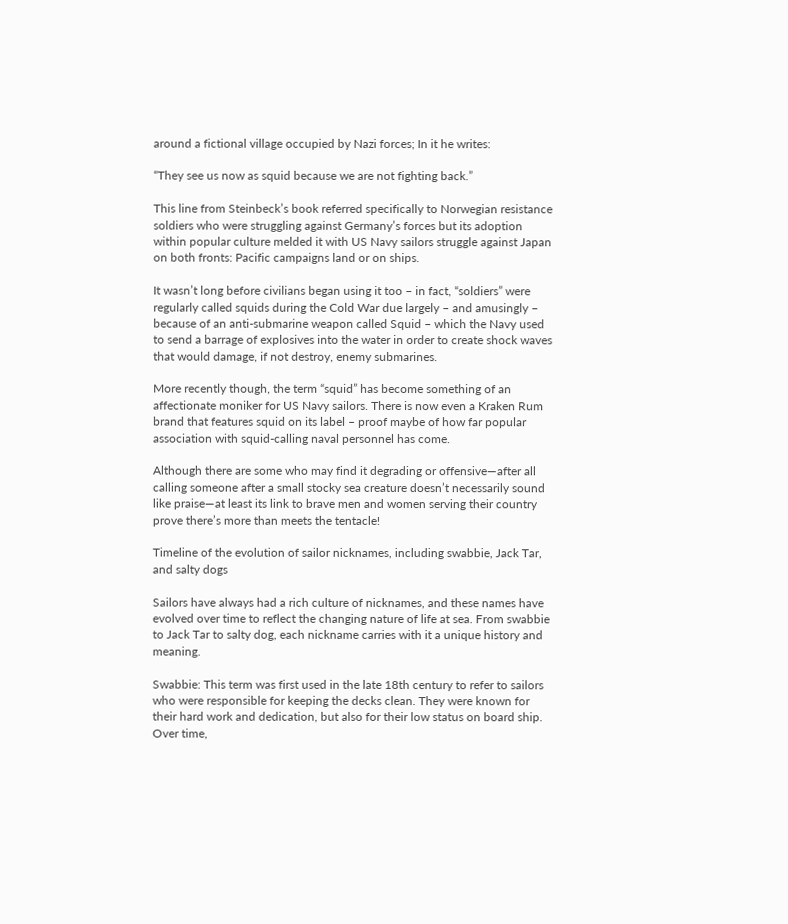around a fictional village occupied by Nazi forces; In it he writes:

“They see us now as squid because we are not fighting back.”

This line from Steinbeck’s book referred specifically to Norwegian resistance soldiers who were struggling against Germany’s forces but its adoption within popular culture melded it with US Navy sailors struggle against Japan on both fronts: Pacific campaigns land or on ships.

It wasn’t long before civilians began using it too – in fact, “soldiers” were regularly called squids during the Cold War due largely – and amusingly – because of an anti-submarine weapon called Squid – which the Navy used to send a barrage of explosives into the water in order to create shock waves that would damage, if not destroy, enemy submarines.

More recently though, the term “squid” has become something of an affectionate moniker for US Navy sailors. There is now even a Kraken Rum brand that features squid on its label – proof maybe of how far popular association with squid-calling naval personnel has come.

Although there are some who may find it degrading or offensive—after all calling someone after a small stocky sea creature doesn’t necessarily sound like praise—at least its link to brave men and women serving their country prove there’s more than meets the tentacle!

Timeline of the evolution of sailor nicknames, including swabbie, Jack Tar, and salty dogs

Sailors have always had a rich culture of nicknames, and these names have evolved over time to reflect the changing nature of life at sea. From swabbie to Jack Tar to salty dog, each nickname carries with it a unique history and meaning.

Swabbie: This term was first used in the late 18th century to refer to sailors who were responsible for keeping the decks clean. They were known for their hard work and dedication, but also for their low status on board ship. Over time,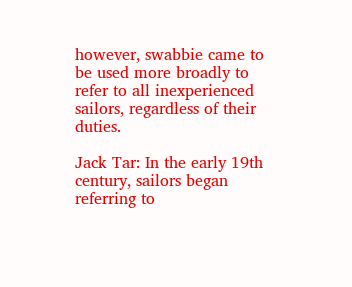however, swabbie came to be used more broadly to refer to all inexperienced sailors, regardless of their duties.

Jack Tar: In the early 19th century, sailors began referring to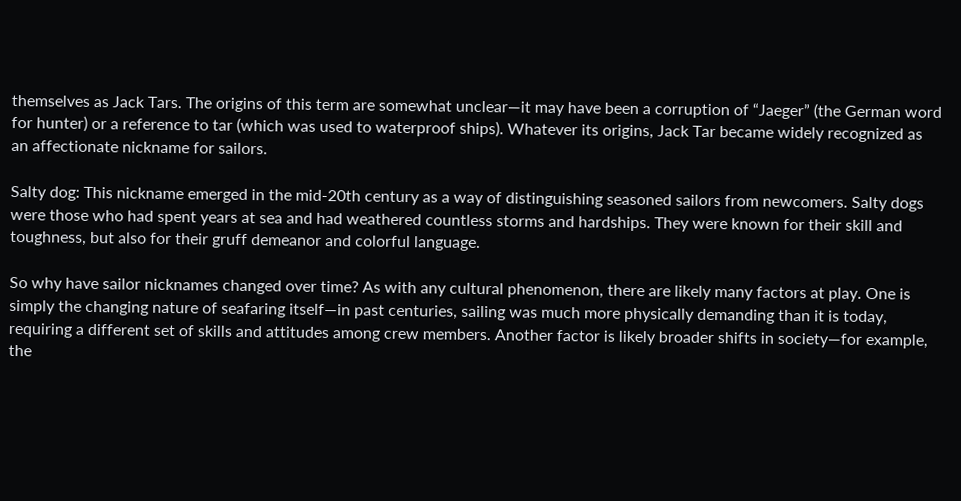themselves as Jack Tars. The origins of this term are somewhat unclear—it may have been a corruption of “Jaeger” (the German word for hunter) or a reference to tar (which was used to waterproof ships). Whatever its origins, Jack Tar became widely recognized as an affectionate nickname for sailors.

Salty dog: This nickname emerged in the mid-20th century as a way of distinguishing seasoned sailors from newcomers. Salty dogs were those who had spent years at sea and had weathered countless storms and hardships. They were known for their skill and toughness, but also for their gruff demeanor and colorful language.

So why have sailor nicknames changed over time? As with any cultural phenomenon, there are likely many factors at play. One is simply the changing nature of seafaring itself—in past centuries, sailing was much more physically demanding than it is today, requiring a different set of skills and attitudes among crew members. Another factor is likely broader shifts in society—for example, the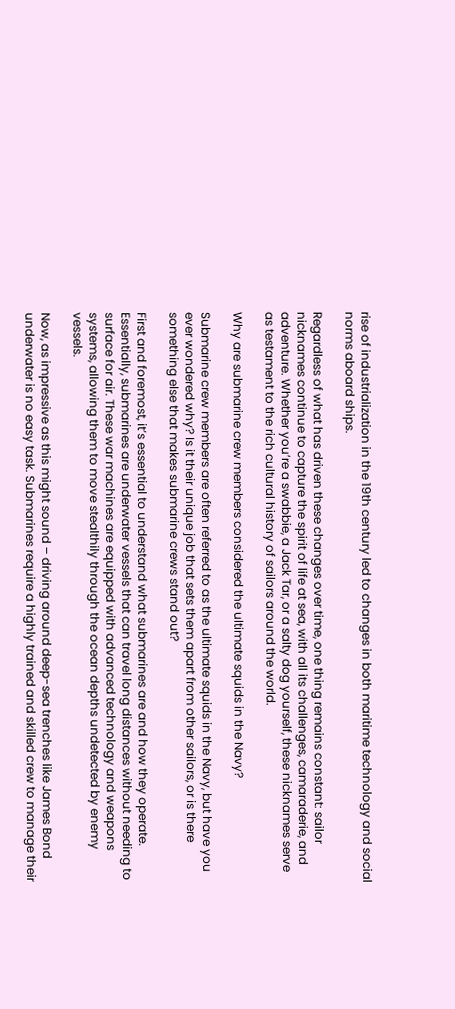rise of industrialization in the 19th century led to changes in both maritime technology and social norms aboard ships.

Regardless of what has driven these changes over time, one thing remains constant: sailor nicknames continue to capture the spirit of life at sea, with all its challenges, camaraderie, and adventure. Whether you’re a swabbie, a Jack Tar, or a salty dog yourself, these nicknames serve as testament to the rich cultural history of sailors around the world.

Why are submarine crew members considered the ultimate squids in the Navy?

Submarine crew members are often referred to as the ultimate squids in the Navy, but have you ever wondered why? Is it their unique job that sets them apart from other sailors, or is there something else that makes submarine crews stand out?

First and foremost, it’s essential to understand what submarines are and how they operate. Essentially, submarines are underwater vessels that can travel long distances without needing to surface for air. These war machines are equipped with advanced technology and weapons systems, allowing them to move stealthily through the ocean depths undetected by enemy vessels.

Now, as impressive as this might sound – driving around deep-sea trenches like James Bond underwater is no easy task. Submarines require a highly trained and skilled crew to manage their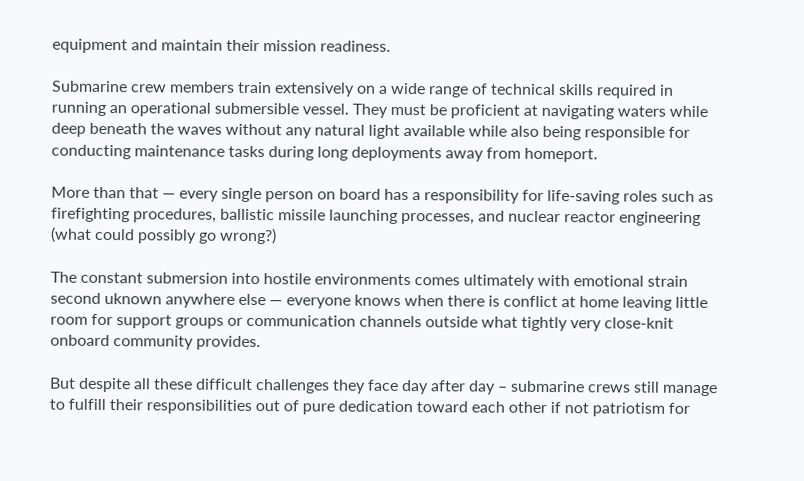equipment and maintain their mission readiness.

Submarine crew members train extensively on a wide range of technical skills required in running an operational submersible vessel. They must be proficient at navigating waters while deep beneath the waves without any natural light available while also being responsible for conducting maintenance tasks during long deployments away from homeport.

More than that — every single person on board has a responsibility for life-saving roles such as firefighting procedures, ballistic missile launching processes, and nuclear reactor engineering (what could possibly go wrong?)

The constant submersion into hostile environments comes ultimately with emotional strain second uknown anywhere else — everyone knows when there is conflict at home leaving little room for support groups or communication channels outside what tightly very close-knit onboard community provides.

But despite all these difficult challenges they face day after day – submarine crews still manage to fulfill their responsibilities out of pure dedication toward each other if not patriotism for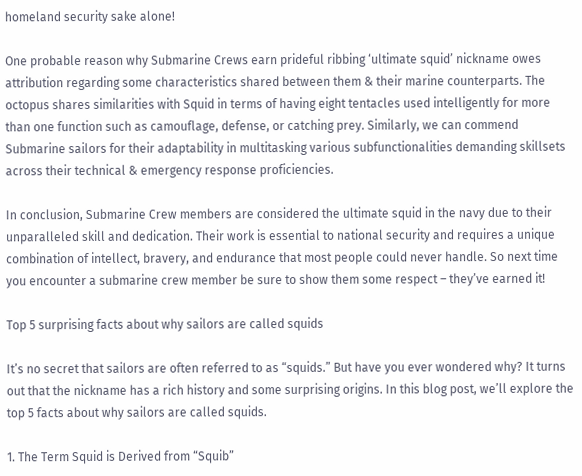homeland security sake alone!

One probable reason why Submarine Crews earn prideful ribbing ‘ultimate squid’ nickname owes attribution regarding some characteristics shared between them & their marine counterparts. The octopus shares similarities with Squid in terms of having eight tentacles used intelligently for more than one function such as camouflage, defense, or catching prey. Similarly, we can commend Submarine sailors for their adaptability in multitasking various subfunctionalities demanding skillsets across their technical & emergency response proficiencies.

In conclusion, Submarine Crew members are considered the ultimate squid in the navy due to their unparalleled skill and dedication. Their work is essential to national security and requires a unique combination of intellect, bravery, and endurance that most people could never handle. So next time you encounter a submarine crew member be sure to show them some respect – they’ve earned it!

Top 5 surprising facts about why sailors are called squids

It’s no secret that sailors are often referred to as “squids.” But have you ever wondered why? It turns out that the nickname has a rich history and some surprising origins. In this blog post, we’ll explore the top 5 facts about why sailors are called squids.

1. The Term Squid is Derived from “Squib”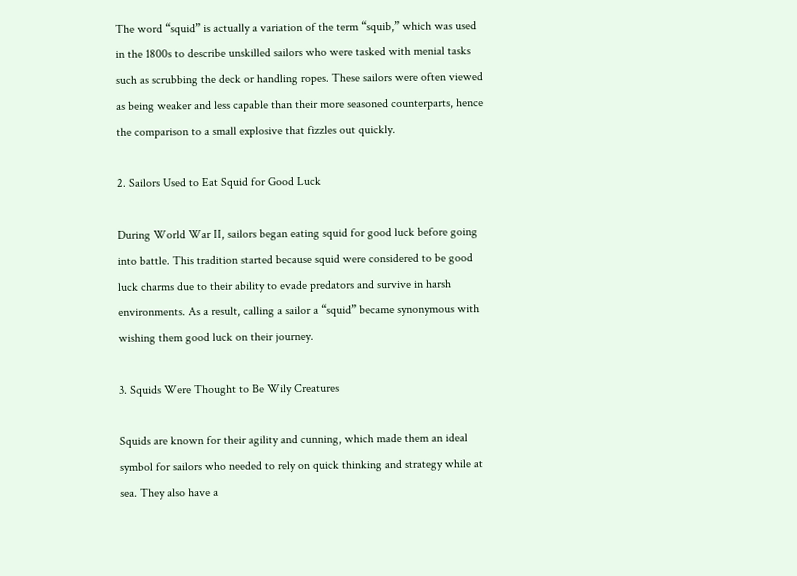The word “squid” is actually a variation of the term “squib,” which was used in the 1800s to describe unskilled sailors who were tasked with menial tasks such as scrubbing the deck or handling ropes. These sailors were often viewed as being weaker and less capable than their more seasoned counterparts, hence the comparison to a small explosive that fizzles out quickly.

2. Sailors Used to Eat Squid for Good Luck

During World War II, sailors began eating squid for good luck before going into battle. This tradition started because squid were considered to be good luck charms due to their ability to evade predators and survive in harsh environments. As a result, calling a sailor a “squid” became synonymous with wishing them good luck on their journey.

3. Squids Were Thought to Be Wily Creatures

Squids are known for their agility and cunning, which made them an ideal symbol for sailors who needed to rely on quick thinking and strategy while at sea. They also have a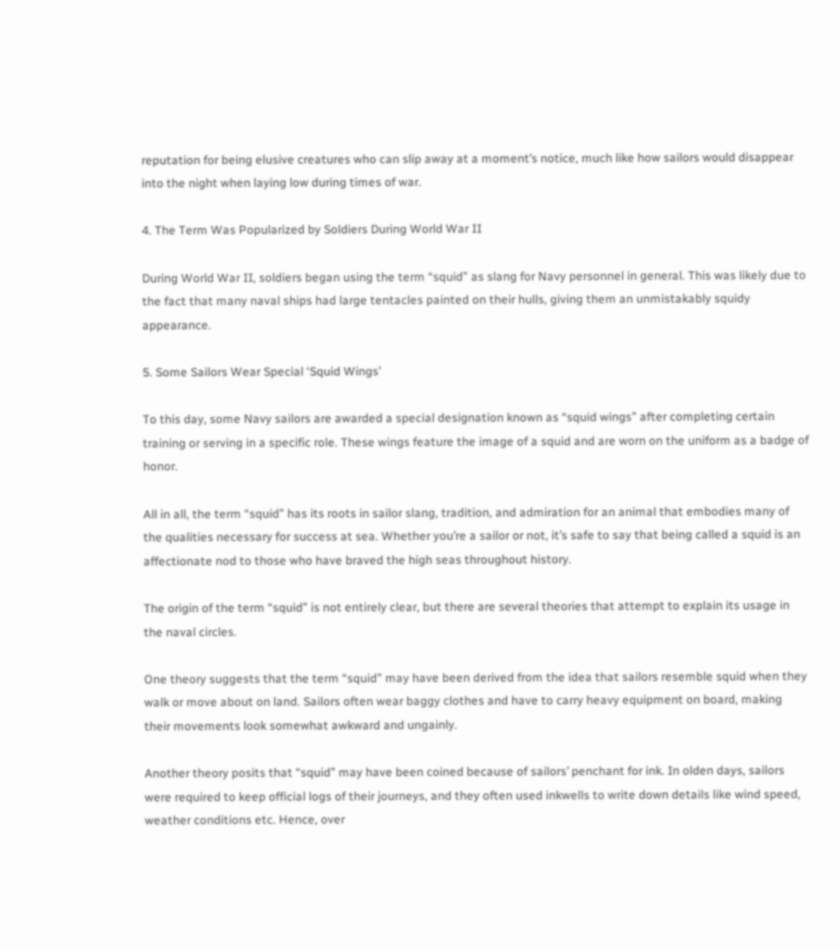reputation for being elusive creatures who can slip away at a moment’s notice, much like how sailors would disappear into the night when laying low during times of war.

4. The Term Was Popularized by Soldiers During World War II

During World War II, soldiers began using the term “squid” as slang for Navy personnel in general. This was likely due to the fact that many naval ships had large tentacles painted on their hulls, giving them an unmistakably squidy appearance.

5. Some Sailors Wear Special ‘Squid Wings’

To this day, some Navy sailors are awarded a special designation known as “squid wings” after completing certain training or serving in a specific role. These wings feature the image of a squid and are worn on the uniform as a badge of honor.

All in all, the term “squid” has its roots in sailor slang, tradition, and admiration for an animal that embodies many of the qualities necessary for success at sea. Whether you’re a sailor or not, it’s safe to say that being called a squid is an affectionate nod to those who have braved the high seas throughout history.

The origin of the term “squid” is not entirely clear, but there are several theories that attempt to explain its usage in the naval circles.

One theory suggests that the term “squid” may have been derived from the idea that sailors resemble squid when they walk or move about on land. Sailors often wear baggy clothes and have to carry heavy equipment on board, making their movements look somewhat awkward and ungainly.

Another theory posits that “squid” may have been coined because of sailors’ penchant for ink. In olden days, sailors were required to keep official logs of their journeys, and they often used inkwells to write down details like wind speed, weather conditions etc. Hence, over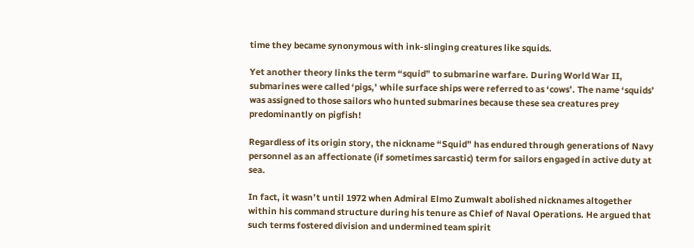time they became synonymous with ink-slinging creatures like squids.

Yet another theory links the term “squid” to submarine warfare. During World War II, submarines were called ‘pigs,’ while surface ships were referred to as ‘cows’. The name ‘squids’ was assigned to those sailors who hunted submarines because these sea creatures prey predominantly on pigfish!

Regardless of its origin story, the nickname “Squid” has endured through generations of Navy personnel as an affectionate (if sometimes sarcastic) term for sailors engaged in active duty at sea.

In fact, it wasn’t until 1972 when Admiral Elmo Zumwalt abolished nicknames altogether within his command structure during his tenure as Chief of Naval Operations. He argued that such terms fostered division and undermined team spirit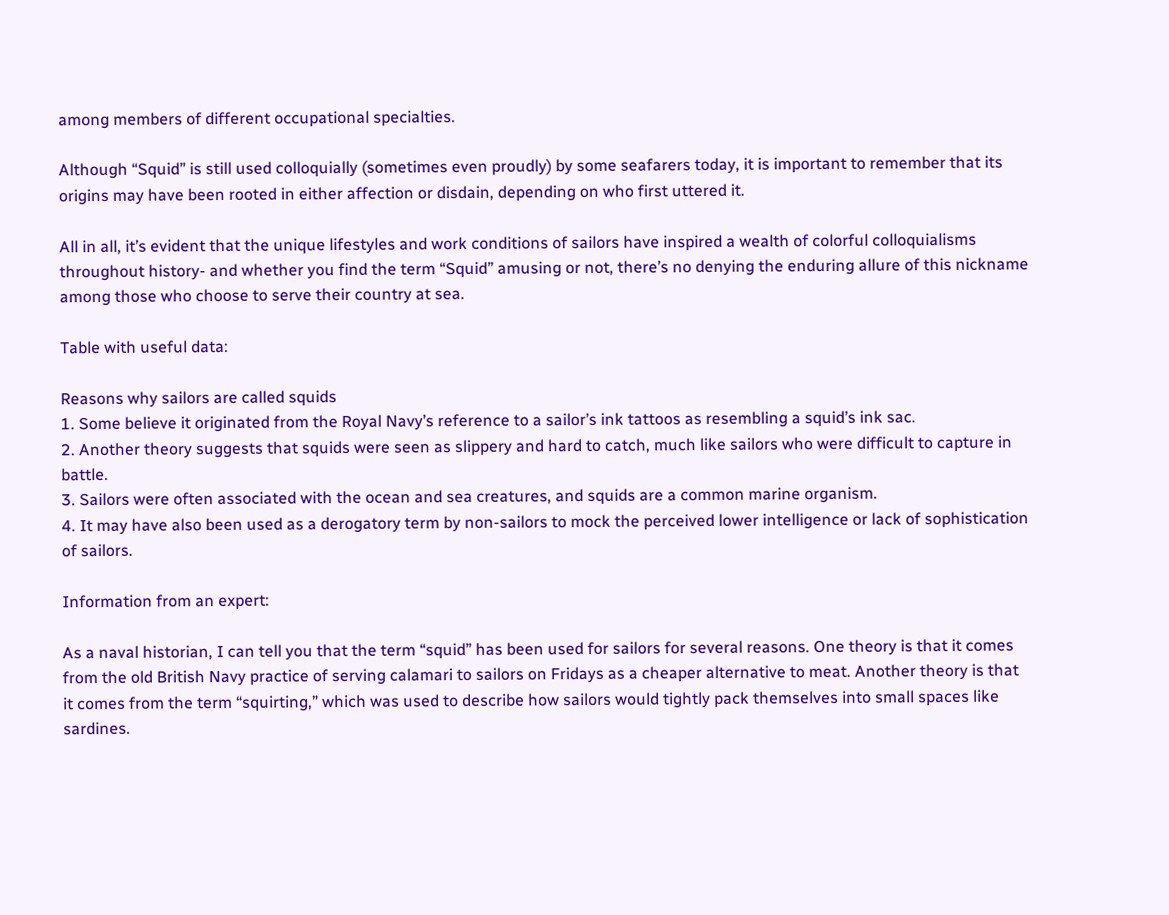among members of different occupational specialties.

Although “Squid” is still used colloquially (sometimes even proudly) by some seafarers today, it is important to remember that its origins may have been rooted in either affection or disdain, depending on who first uttered it.

All in all, it’s evident that the unique lifestyles and work conditions of sailors have inspired a wealth of colorful colloquialisms throughout history- and whether you find the term “Squid” amusing or not, there’s no denying the enduring allure of this nickname among those who choose to serve their country at sea.

Table with useful data:

Reasons why sailors are called squids
1. Some believe it originated from the Royal Navy’s reference to a sailor’s ink tattoos as resembling a squid’s ink sac.
2. Another theory suggests that squids were seen as slippery and hard to catch, much like sailors who were difficult to capture in battle.
3. Sailors were often associated with the ocean and sea creatures, and squids are a common marine organism.
4. It may have also been used as a derogatory term by non-sailors to mock the perceived lower intelligence or lack of sophistication of sailors.

Information from an expert:

As a naval historian, I can tell you that the term “squid” has been used for sailors for several reasons. One theory is that it comes from the old British Navy practice of serving calamari to sailors on Fridays as a cheaper alternative to meat. Another theory is that it comes from the term “squirting,” which was used to describe how sailors would tightly pack themselves into small spaces like sardines.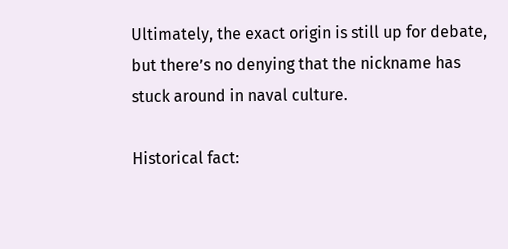Ultimately, the exact origin is still up for debate, but there’s no denying that the nickname has stuck around in naval culture.

Historical fact: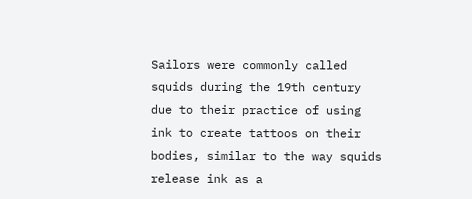Sailors were commonly called squids during the 19th century due to their practice of using ink to create tattoos on their bodies, similar to the way squids release ink as a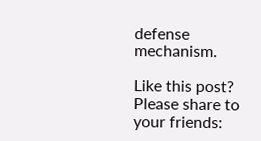defense mechanism.

Like this post? Please share to your friends: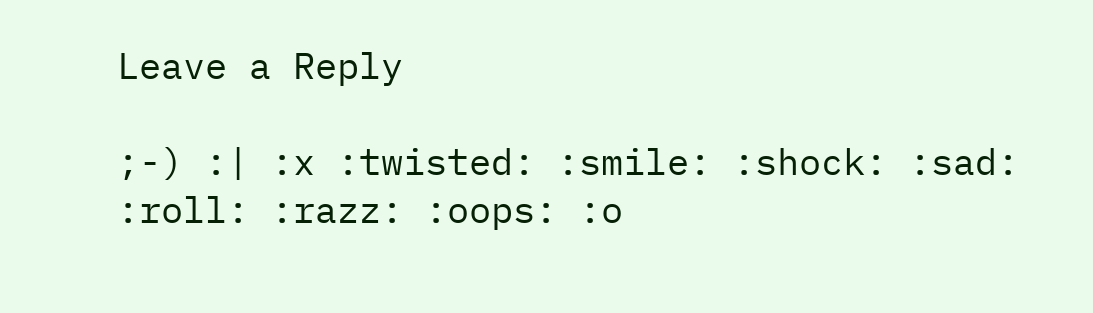Leave a Reply

;-) :| :x :twisted: :smile: :shock: :sad: :roll: :razz: :oops: :o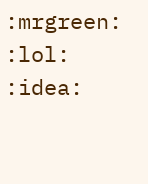:mrgreen: :lol: :idea: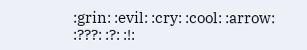:grin: :evil: :cry: :cool: :arrow: :???: :?: :!: